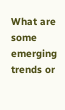What are some emerging trends or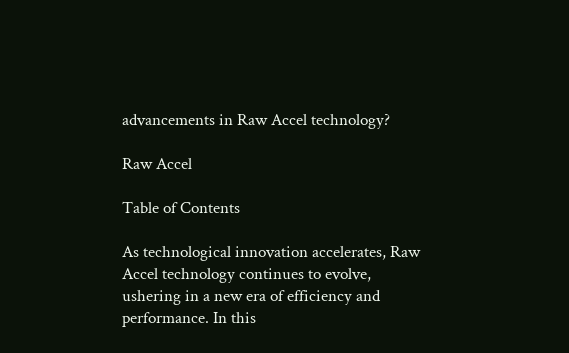advancements in Raw Accel technology?

Raw Accel

Table of Contents

As technological innovation accelerates, Raw Accel technology continues to evolve, ushering in a new era of efficiency and performance. In this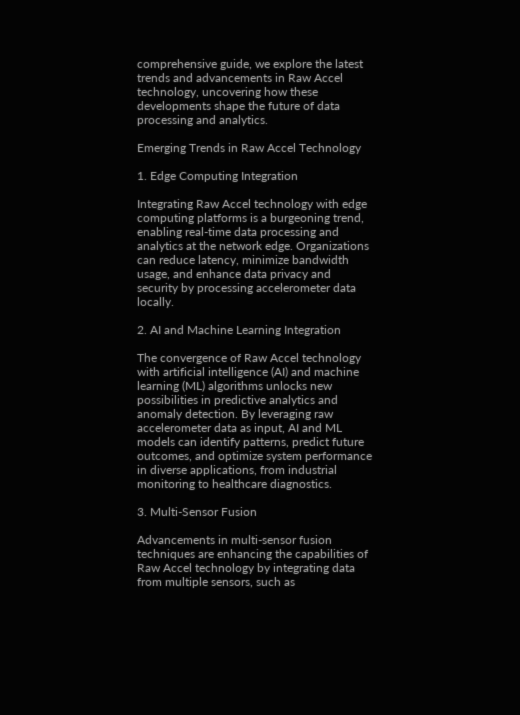comprehensive guide, we explore the latest trends and advancements in Raw Accel technology, uncovering how these developments shape the future of data processing and analytics.

Emerging Trends in Raw Accel Technology

1. Edge Computing Integration

Integrating Raw Accel technology with edge computing platforms is a burgeoning trend, enabling real-time data processing and analytics at the network edge. Organizations can reduce latency, minimize bandwidth usage, and enhance data privacy and security by processing accelerometer data locally.

2. AI and Machine Learning Integration

The convergence of Raw Accel technology with artificial intelligence (AI) and machine learning (ML) algorithms unlocks new possibilities in predictive analytics and anomaly detection. By leveraging raw accelerometer data as input, AI and ML models can identify patterns, predict future outcomes, and optimize system performance in diverse applications, from industrial monitoring to healthcare diagnostics.

3. Multi-Sensor Fusion

Advancements in multi-sensor fusion techniques are enhancing the capabilities of Raw Accel technology by integrating data from multiple sensors, such as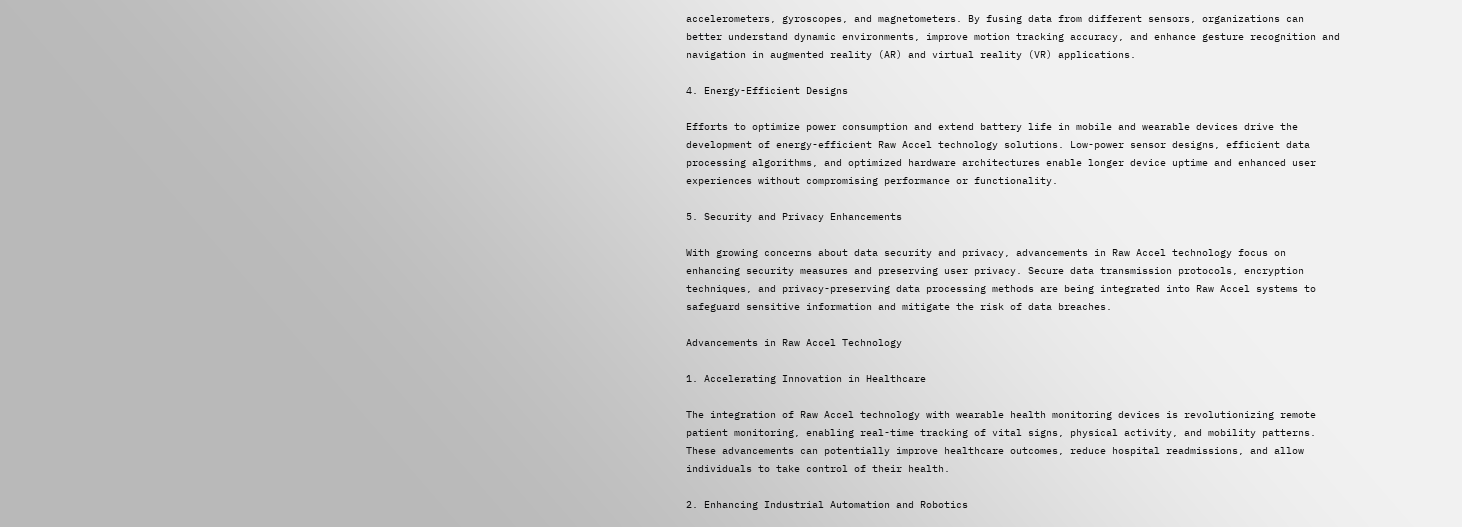accelerometers, gyroscopes, and magnetometers. By fusing data from different sensors, organizations can better understand dynamic environments, improve motion tracking accuracy, and enhance gesture recognition and navigation in augmented reality (AR) and virtual reality (VR) applications.

4. Energy-Efficient Designs

Efforts to optimize power consumption and extend battery life in mobile and wearable devices drive the development of energy-efficient Raw Accel technology solutions. Low-power sensor designs, efficient data processing algorithms, and optimized hardware architectures enable longer device uptime and enhanced user experiences without compromising performance or functionality.

5. Security and Privacy Enhancements

With growing concerns about data security and privacy, advancements in Raw Accel technology focus on enhancing security measures and preserving user privacy. Secure data transmission protocols, encryption techniques, and privacy-preserving data processing methods are being integrated into Raw Accel systems to safeguard sensitive information and mitigate the risk of data breaches.

Advancements in Raw Accel Technology

1. Accelerating Innovation in Healthcare

The integration of Raw Accel technology with wearable health monitoring devices is revolutionizing remote patient monitoring, enabling real-time tracking of vital signs, physical activity, and mobility patterns. These advancements can potentially improve healthcare outcomes, reduce hospital readmissions, and allow individuals to take control of their health.

2. Enhancing Industrial Automation and Robotics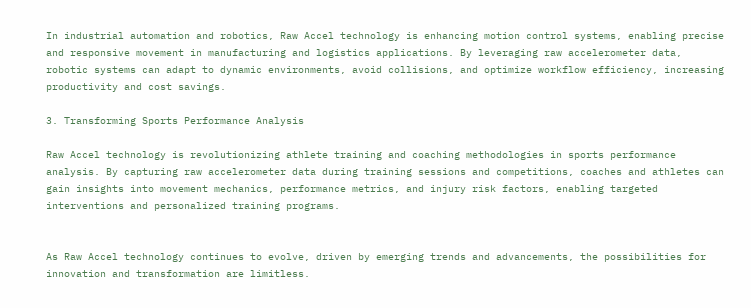In industrial automation and robotics, Raw Accel technology is enhancing motion control systems, enabling precise and responsive movement in manufacturing and logistics applications. By leveraging raw accelerometer data, robotic systems can adapt to dynamic environments, avoid collisions, and optimize workflow efficiency, increasing productivity and cost savings.

3. Transforming Sports Performance Analysis

Raw Accel technology is revolutionizing athlete training and coaching methodologies in sports performance analysis. By capturing raw accelerometer data during training sessions and competitions, coaches and athletes can gain insights into movement mechanics, performance metrics, and injury risk factors, enabling targeted interventions and personalized training programs.


As Raw Accel technology continues to evolve, driven by emerging trends and advancements, the possibilities for innovation and transformation are limitless.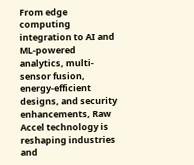From edge computing integration to AI and ML-powered analytics, multi-sensor fusion, energy-efficient designs, and security enhancements, Raw Accel technology is reshaping industries and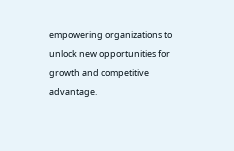empowering organizations to unlock new opportunities for growth and competitive advantage.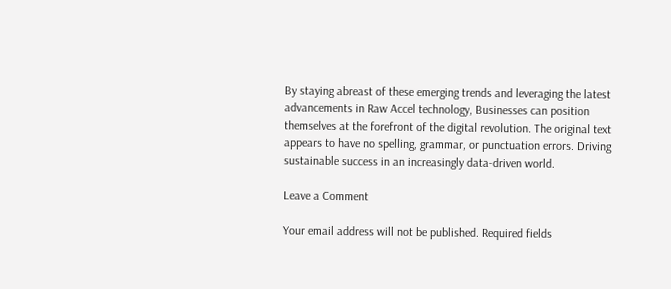By staying abreast of these emerging trends and leveraging the latest advancements in Raw Accel technology, Businesses can position themselves at the forefront of the digital revolution. The original text appears to have no spelling, grammar, or punctuation errors. Driving sustainable success in an increasingly data-driven world.

Leave a Comment

Your email address will not be published. Required fields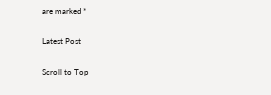are marked *

Latest Post

Scroll to Top